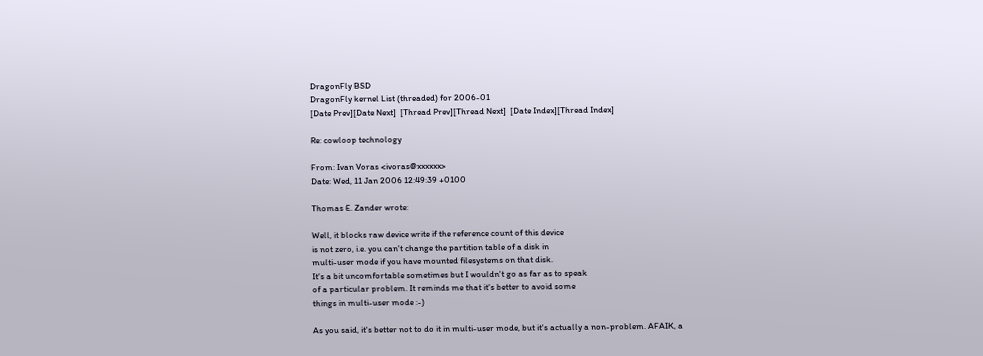DragonFly BSD
DragonFly kernel List (threaded) for 2006-01
[Date Prev][Date Next]  [Thread Prev][Thread Next]  [Date Index][Thread Index]

Re: cowloop technology

From: Ivan Voras <ivoras@xxxxxx>
Date: Wed, 11 Jan 2006 12:49:39 +0100

Thomas E. Zander wrote:

Well, it blocks raw device write if the reference count of this device
is not zero, i.e. you can't change the partition table of a disk in
multi-user mode if you have mounted filesystems on that disk.
It's a bit uncomfortable sometimes but I wouldn't go as far as to speak
of a particular problem. It reminds me that it's better to avoid some
things in multi-user mode :-)

As you said, it's better not to do it in multi-user mode, but it's actually a non-problem. AFAIK, a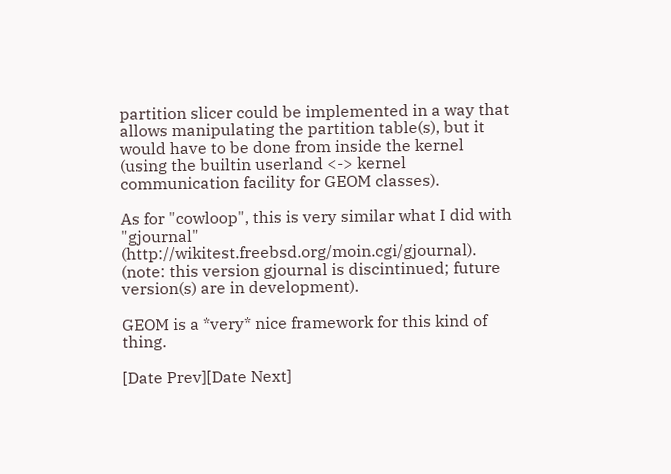partition slicer could be implemented in a way that allows manipulating the partition table(s), but it would have to be done from inside the kernel (using the builtin userland <-> kernel communication facility for GEOM classes).

As for "cowloop", this is very similar what I did with "gjournal" (http://wikitest.freebsd.org/moin.cgi/gjournal). (note: this version gjournal is discintinued; future version(s) are in development).

GEOM is a *very* nice framework for this kind of thing.

[Date Prev][Date Next]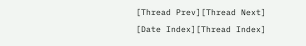[Thread Prev][Thread Next]  [Date Index][Thread Index]